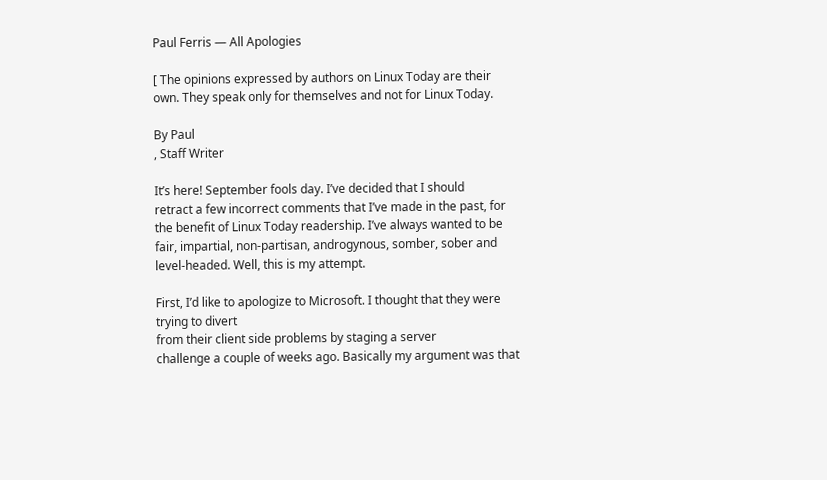Paul Ferris — All Apologies

[ The opinions expressed by authors on Linux Today are their
own. They speak only for themselves and not for Linux Today.

By Paul
, Staff Writer

It’s here! September fools day. I’ve decided that I should
retract a few incorrect comments that I’ve made in the past, for
the benefit of Linux Today readership. I’ve always wanted to be
fair, impartial, non-partisan, androgynous, somber, sober and
level-headed. Well, this is my attempt.

First, I’d like to apologize to Microsoft. I thought that they were
trying to divert
from their client side problems by staging a server
challenge a couple of weeks ago. Basically my argument was that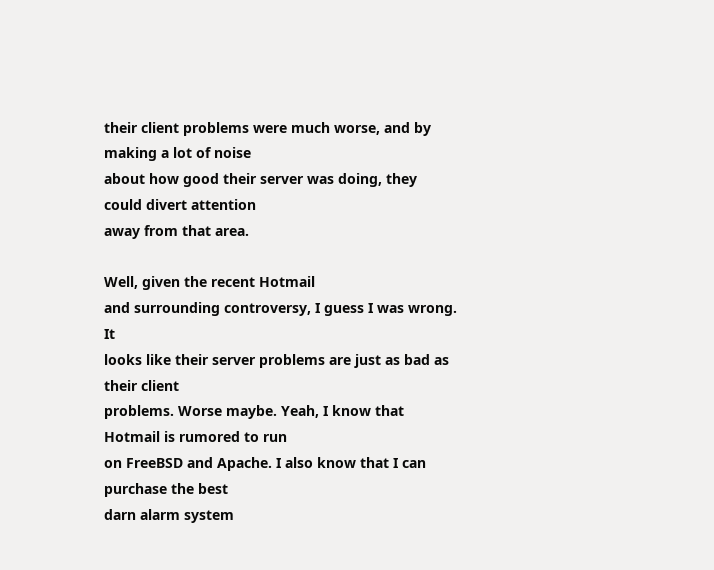their client problems were much worse, and by making a lot of noise
about how good their server was doing, they could divert attention
away from that area.

Well, given the recent Hotmail
and surrounding controversy, I guess I was wrong. It
looks like their server problems are just as bad as their client
problems. Worse maybe. Yeah, I know that Hotmail is rumored to run
on FreeBSD and Apache. I also know that I can purchase the best
darn alarm system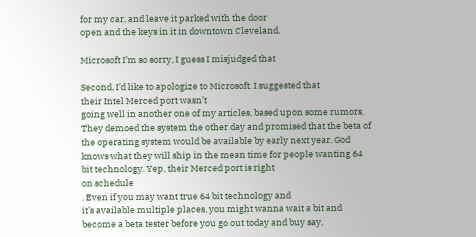for my car, and leave it parked with the door
open and the keys in it in downtown Cleveland.

Microsoft I’m so sorry, I guess I misjudged that

Second, I’d like to apologize to Microsoft. I suggested that
their Intel Merced port wasn’t
going well in another one of my articles, based upon some rumors.
They demoed the system the other day and promised that the beta of
the operating system would be available by early next year. God
knows what they will ship in the mean time for people wanting 64
bit technology. Yep, their Merced port is right
on schedule
. Even if you may want true 64 bit technology and
it’s available multiple places, you might wanna wait a bit and
become a beta tester before you go out today and buy say,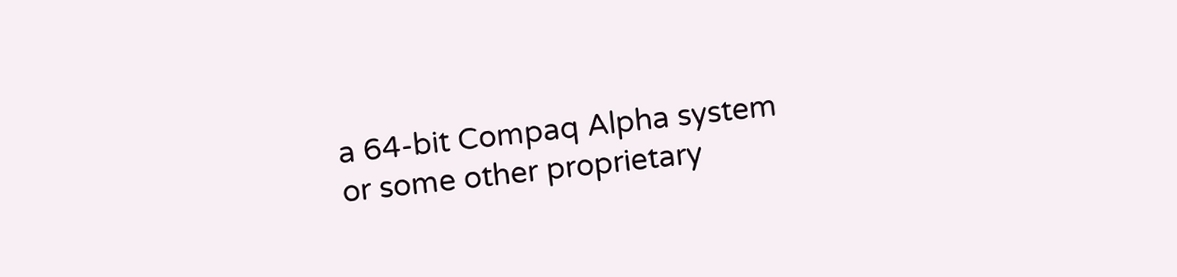a 64-bit Compaq Alpha system
or some other proprietary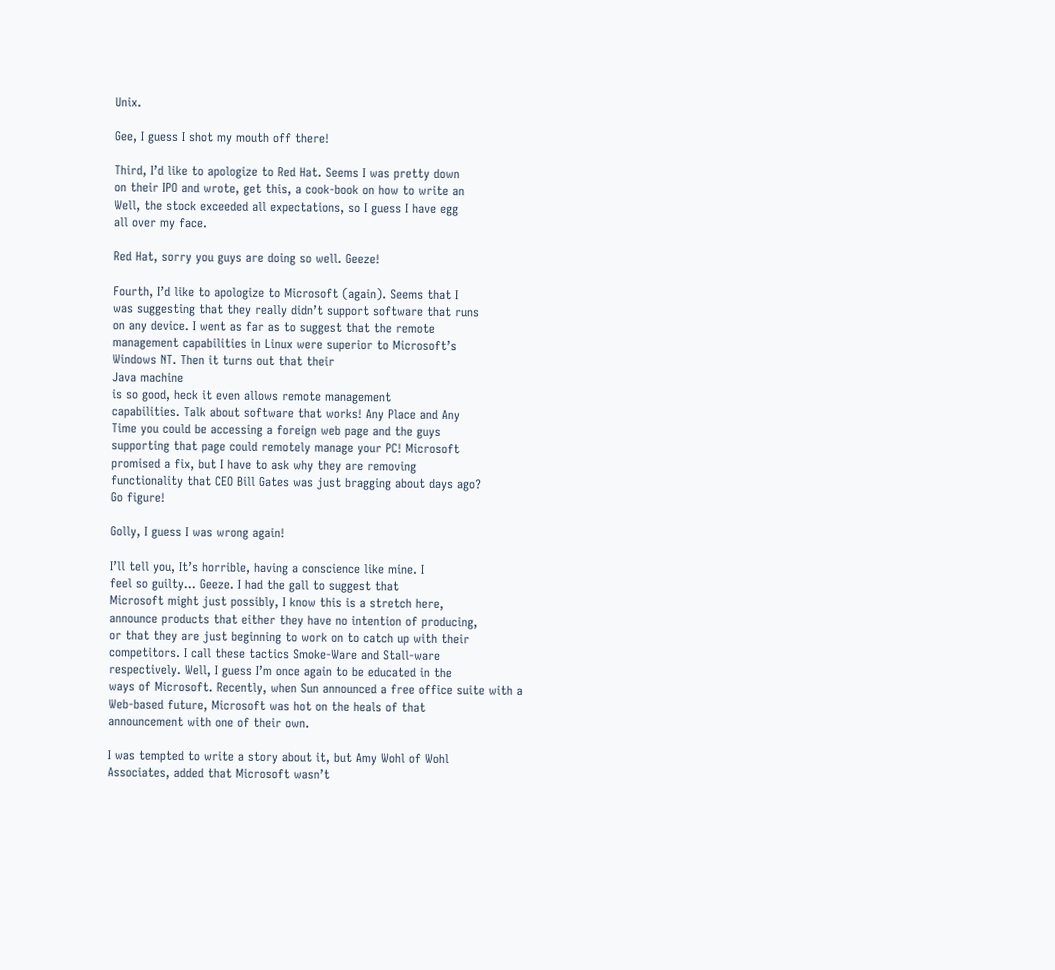Unix.

Gee, I guess I shot my mouth off there!

Third, I’d like to apologize to Red Hat. Seems I was pretty down
on their IPO and wrote, get this, a cook-book on how to write an
Well, the stock exceeded all expectations, so I guess I have egg
all over my face.

Red Hat, sorry you guys are doing so well. Geeze!

Fourth, I’d like to apologize to Microsoft (again). Seems that I
was suggesting that they really didn’t support software that runs
on any device. I went as far as to suggest that the remote
management capabilities in Linux were superior to Microsoft’s
Windows NT. Then it turns out that their
Java machine
is so good, heck it even allows remote management
capabilities. Talk about software that works! Any Place and Any
Time you could be accessing a foreign web page and the guys
supporting that page could remotely manage your PC! Microsoft
promised a fix, but I have to ask why they are removing
functionality that CEO Bill Gates was just bragging about days ago?
Go figure!

Golly, I guess I was wrong again!

I’ll tell you, It’s horrible, having a conscience like mine. I
feel so guilty… Geeze. I had the gall to suggest that
Microsoft might just possibly, I know this is a stretch here,
announce products that either they have no intention of producing,
or that they are just beginning to work on to catch up with their
competitors. I call these tactics Smoke-Ware and Stall-ware
respectively. Well, I guess I’m once again to be educated in the
ways of Microsoft. Recently, when Sun announced a free office suite with a
Web-based future, Microsoft was hot on the heals of that
announcement with one of their own.

I was tempted to write a story about it, but Amy Wohl of Wohl
Associates, added that Microsoft wasn’t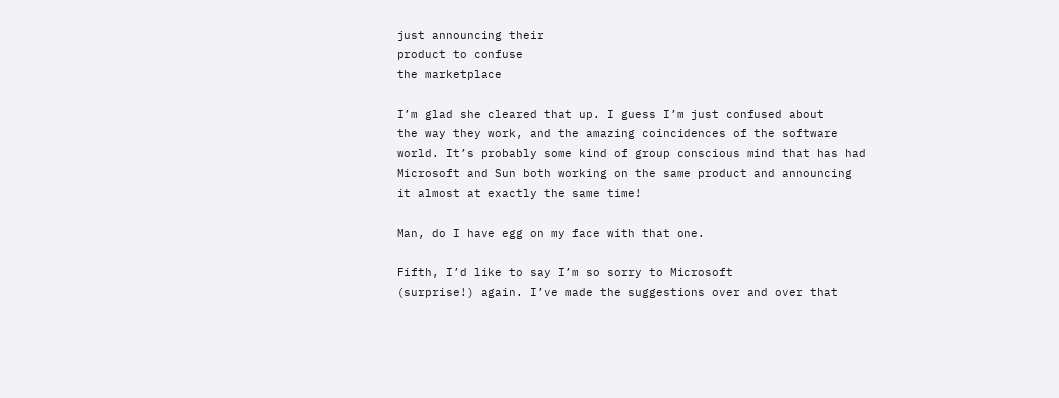just announcing their
product to confuse
the marketplace

I’m glad she cleared that up. I guess I’m just confused about
the way they work, and the amazing coincidences of the software
world. It’s probably some kind of group conscious mind that has had
Microsoft and Sun both working on the same product and announcing
it almost at exactly the same time!

Man, do I have egg on my face with that one.

Fifth, I’d like to say I’m so sorry to Microsoft
(surprise!) again. I’ve made the suggestions over and over that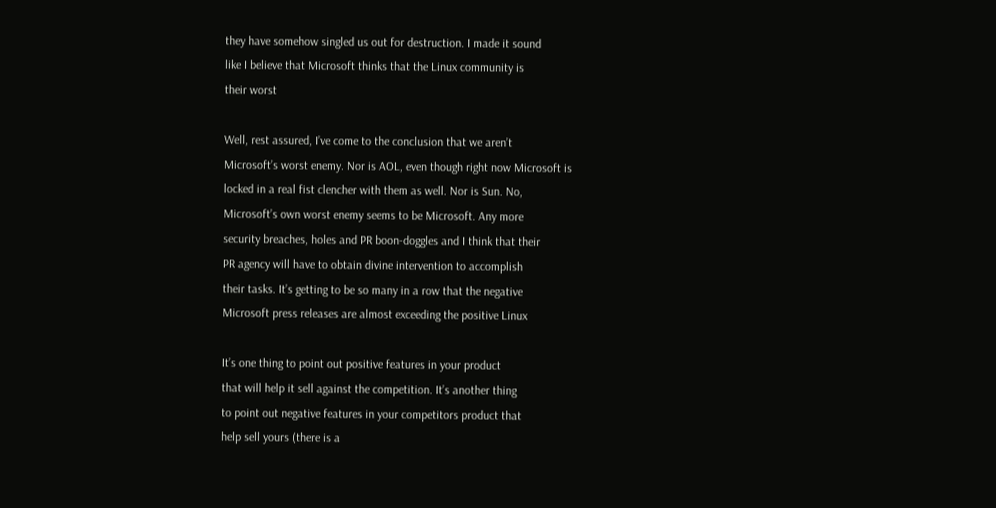they have somehow singled us out for destruction. I made it sound
like I believe that Microsoft thinks that the Linux community is
their worst

Well, rest assured, I’ve come to the conclusion that we aren’t
Microsoft’s worst enemy. Nor is AOL, even though right now Microsoft is
locked in a real fist clencher with them as well. Nor is Sun. No,
Microsoft’s own worst enemy seems to be Microsoft. Any more
security breaches, holes and PR boon-doggles and I think that their
PR agency will have to obtain divine intervention to accomplish
their tasks. It’s getting to be so many in a row that the negative
Microsoft press releases are almost exceeding the positive Linux

It’s one thing to point out positive features in your product
that will help it sell against the competition. It’s another thing
to point out negative features in your competitors product that
help sell yours (there is a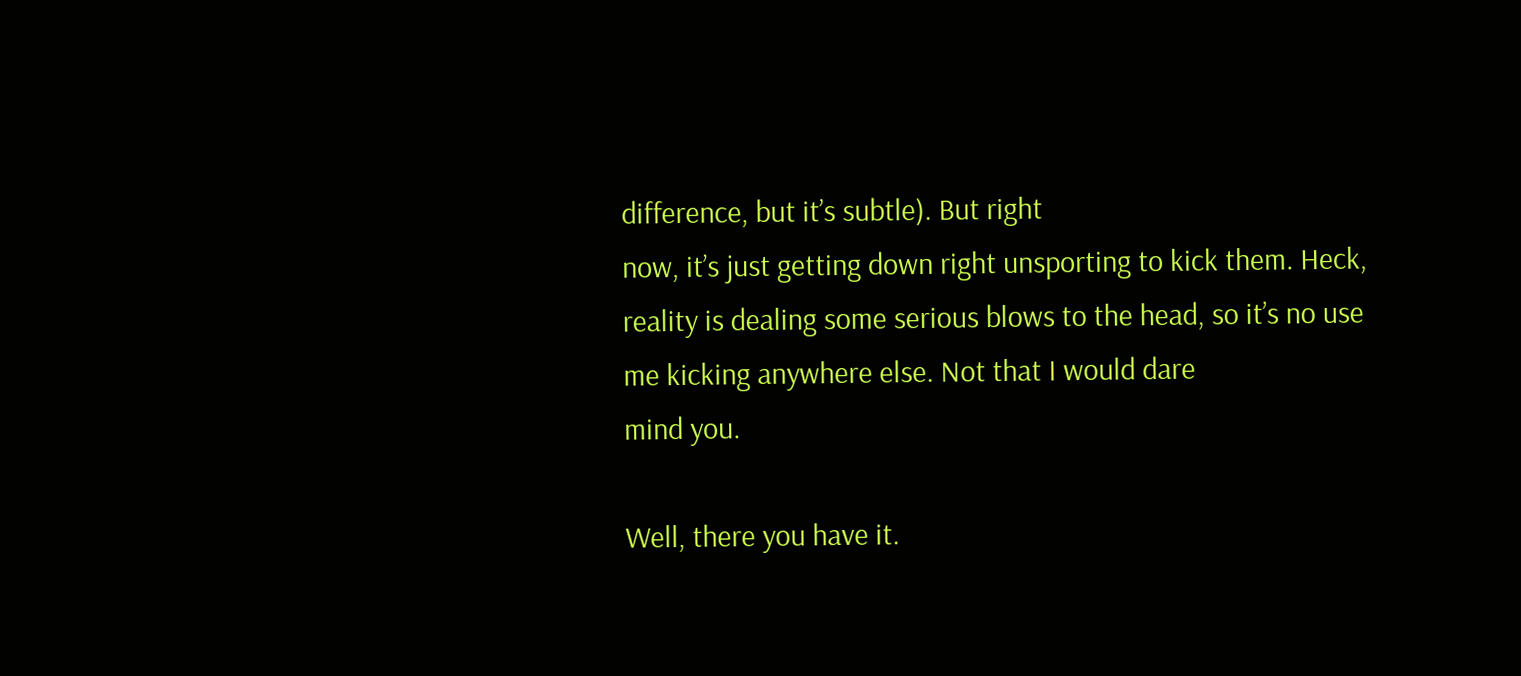difference, but it’s subtle). But right
now, it’s just getting down right unsporting to kick them. Heck,
reality is dealing some serious blows to the head, so it’s no use
me kicking anywhere else. Not that I would dare
mind you.

Well, there you have it.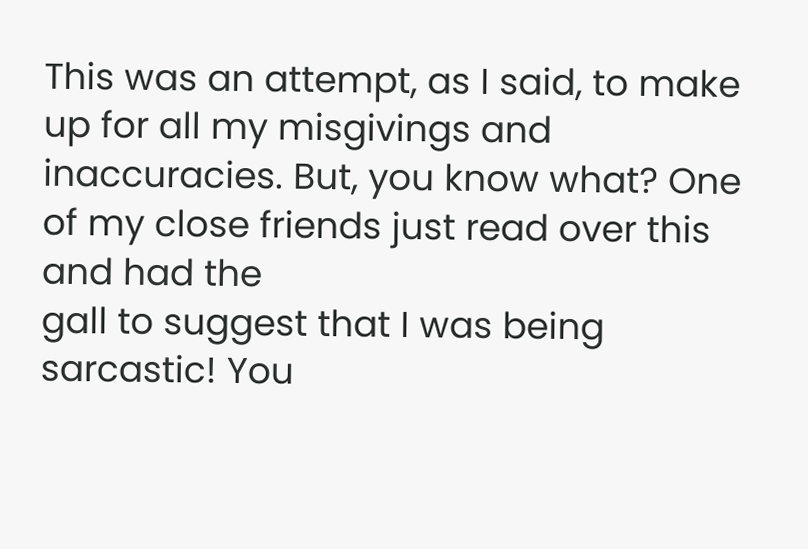This was an attempt, as I said, to make
up for all my misgivings and inaccuracies. But, you know what? One
of my close friends just read over this and had the
gall to suggest that I was being sarcastic! You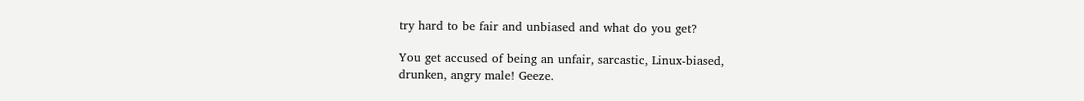try hard to be fair and unbiased and what do you get?

You get accused of being an unfair, sarcastic, Linux-biased,
drunken, angry male! Geeze.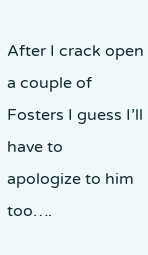After I crack open a couple of Fosters I guess I’ll have to
apologize to him too….